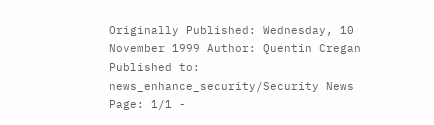Originally Published: Wednesday, 10 November 1999 Author: Quentin Cregan
Published to: news_enhance_security/Security News Page: 1/1 -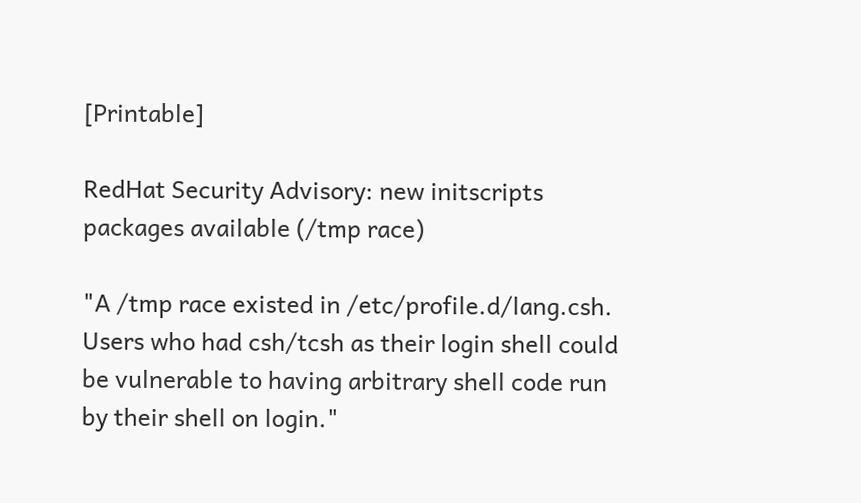[Printable]

RedHat Security Advisory: new initscripts packages available (/tmp race)

"A /tmp race existed in /etc/profile.d/lang.csh. Users who had csh/tcsh as their login shell could be vulnerable to having arbitrary shell code run by their shell on login."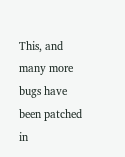This, and many more bugs have been patched in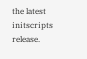the latest initscripts release.